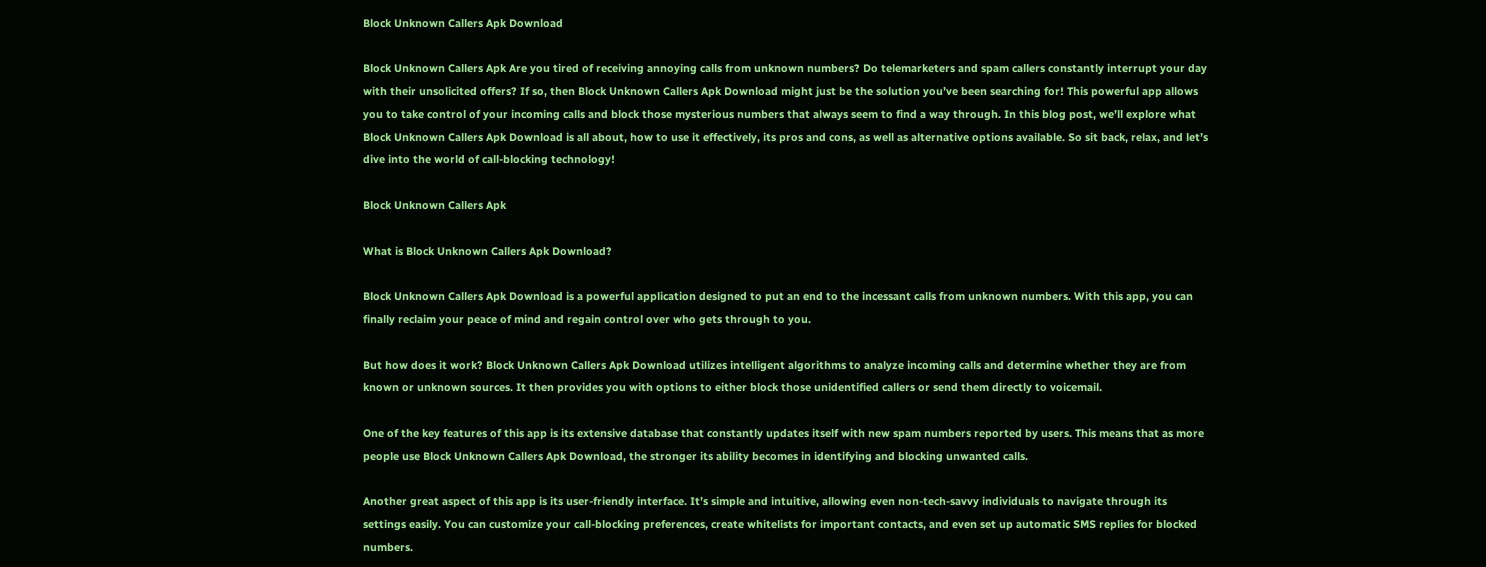Block Unknown Callers Apk Download

Block Unknown Callers Apk Are you tired of receiving annoying calls from unknown numbers? Do telemarketers and spam callers constantly interrupt your day with their unsolicited offers? If so, then Block Unknown Callers Apk Download might just be the solution you’ve been searching for! This powerful app allows you to take control of your incoming calls and block those mysterious numbers that always seem to find a way through. In this blog post, we’ll explore what Block Unknown Callers Apk Download is all about, how to use it effectively, its pros and cons, as well as alternative options available. So sit back, relax, and let’s dive into the world of call-blocking technology!

Block Unknown Callers Apk

What is Block Unknown Callers Apk Download?

Block Unknown Callers Apk Download is a powerful application designed to put an end to the incessant calls from unknown numbers. With this app, you can finally reclaim your peace of mind and regain control over who gets through to you.

But how does it work? Block Unknown Callers Apk Download utilizes intelligent algorithms to analyze incoming calls and determine whether they are from known or unknown sources. It then provides you with options to either block those unidentified callers or send them directly to voicemail.

One of the key features of this app is its extensive database that constantly updates itself with new spam numbers reported by users. This means that as more people use Block Unknown Callers Apk Download, the stronger its ability becomes in identifying and blocking unwanted calls.

Another great aspect of this app is its user-friendly interface. It’s simple and intuitive, allowing even non-tech-savvy individuals to navigate through its settings easily. You can customize your call-blocking preferences, create whitelists for important contacts, and even set up automatic SMS replies for blocked numbers.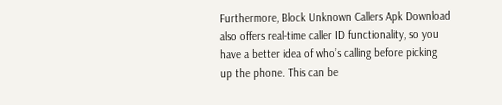Furthermore, Block Unknown Callers Apk Download also offers real-time caller ID functionality, so you have a better idea of who’s calling before picking up the phone. This can be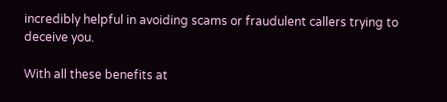incredibly helpful in avoiding scams or fraudulent callers trying to deceive you.

With all these benefits at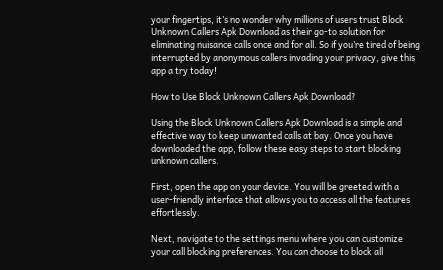your fingertips, it’s no wonder why millions of users trust Block Unknown Callers Apk Download as their go-to solution for eliminating nuisance calls once and for all. So if you’re tired of being interrupted by anonymous callers invading your privacy, give this app a try today!

How to Use Block Unknown Callers Apk Download?

Using the Block Unknown Callers Apk Download is a simple and effective way to keep unwanted calls at bay. Once you have downloaded the app, follow these easy steps to start blocking unknown callers.

First, open the app on your device. You will be greeted with a user-friendly interface that allows you to access all the features effortlessly.

Next, navigate to the settings menu where you can customize your call blocking preferences. You can choose to block all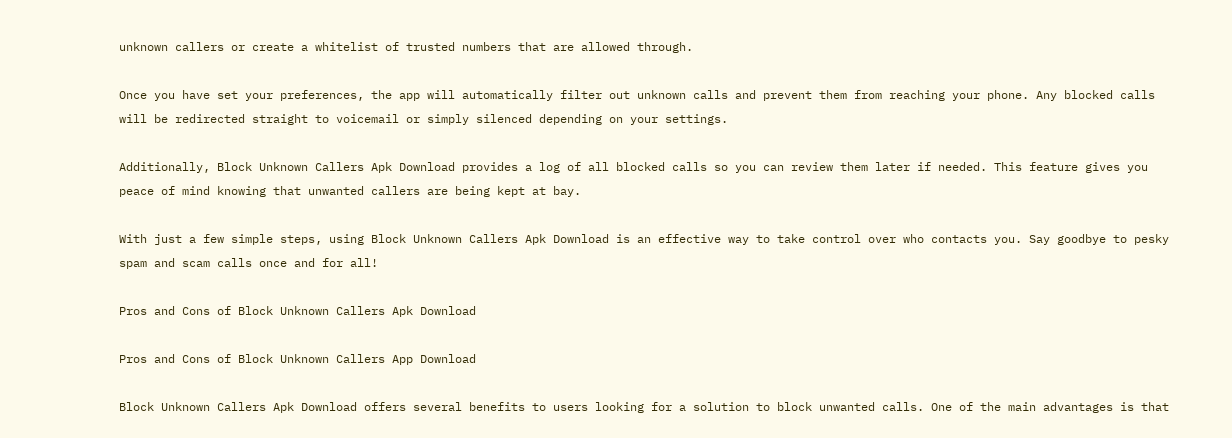unknown callers or create a whitelist of trusted numbers that are allowed through.

Once you have set your preferences, the app will automatically filter out unknown calls and prevent them from reaching your phone. Any blocked calls will be redirected straight to voicemail or simply silenced depending on your settings.

Additionally, Block Unknown Callers Apk Download provides a log of all blocked calls so you can review them later if needed. This feature gives you peace of mind knowing that unwanted callers are being kept at bay.

With just a few simple steps, using Block Unknown Callers Apk Download is an effective way to take control over who contacts you. Say goodbye to pesky spam and scam calls once and for all!

Pros and Cons of Block Unknown Callers Apk Download

Pros and Cons of Block Unknown Callers App Download

Block Unknown Callers Apk Download offers several benefits to users looking for a solution to block unwanted calls. One of the main advantages is that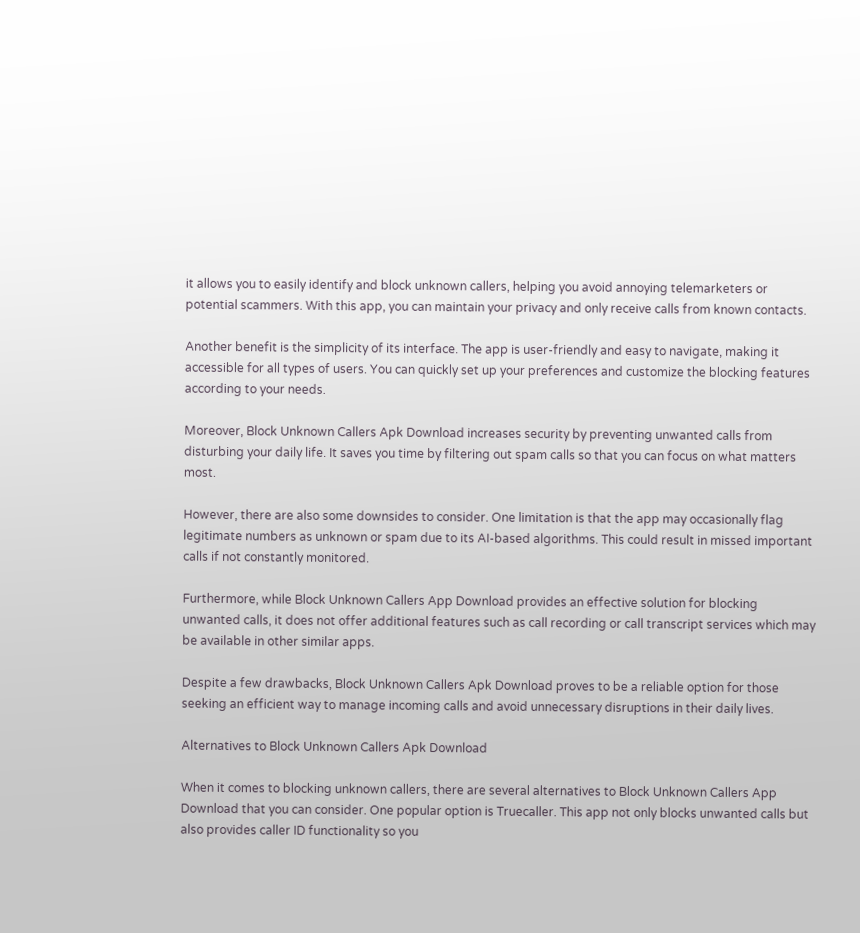it allows you to easily identify and block unknown callers, helping you avoid annoying telemarketers or potential scammers. With this app, you can maintain your privacy and only receive calls from known contacts.

Another benefit is the simplicity of its interface. The app is user-friendly and easy to navigate, making it accessible for all types of users. You can quickly set up your preferences and customize the blocking features according to your needs.

Moreover, Block Unknown Callers Apk Download increases security by preventing unwanted calls from disturbing your daily life. It saves you time by filtering out spam calls so that you can focus on what matters most.

However, there are also some downsides to consider. One limitation is that the app may occasionally flag legitimate numbers as unknown or spam due to its AI-based algorithms. This could result in missed important calls if not constantly monitored.

Furthermore, while Block Unknown Callers App Download provides an effective solution for blocking unwanted calls, it does not offer additional features such as call recording or call transcript services which may be available in other similar apps.

Despite a few drawbacks, Block Unknown Callers Apk Download proves to be a reliable option for those seeking an efficient way to manage incoming calls and avoid unnecessary disruptions in their daily lives.

Alternatives to Block Unknown Callers Apk Download

When it comes to blocking unknown callers, there are several alternatives to Block Unknown Callers App Download that you can consider. One popular option is Truecaller. This app not only blocks unwanted calls but also provides caller ID functionality so you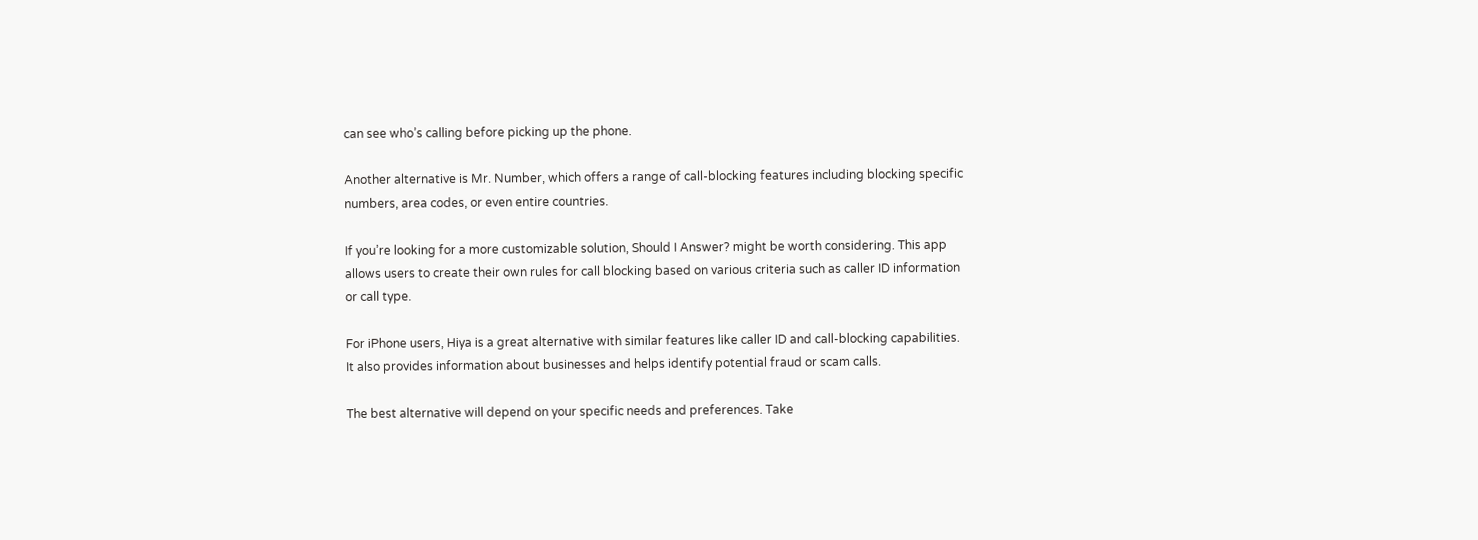can see who’s calling before picking up the phone.

Another alternative is Mr. Number, which offers a range of call-blocking features including blocking specific numbers, area codes, or even entire countries.

If you’re looking for a more customizable solution, Should I Answer? might be worth considering. This app allows users to create their own rules for call blocking based on various criteria such as caller ID information or call type.

For iPhone users, Hiya is a great alternative with similar features like caller ID and call-blocking capabilities. It also provides information about businesses and helps identify potential fraud or scam calls.

The best alternative will depend on your specific needs and preferences. Take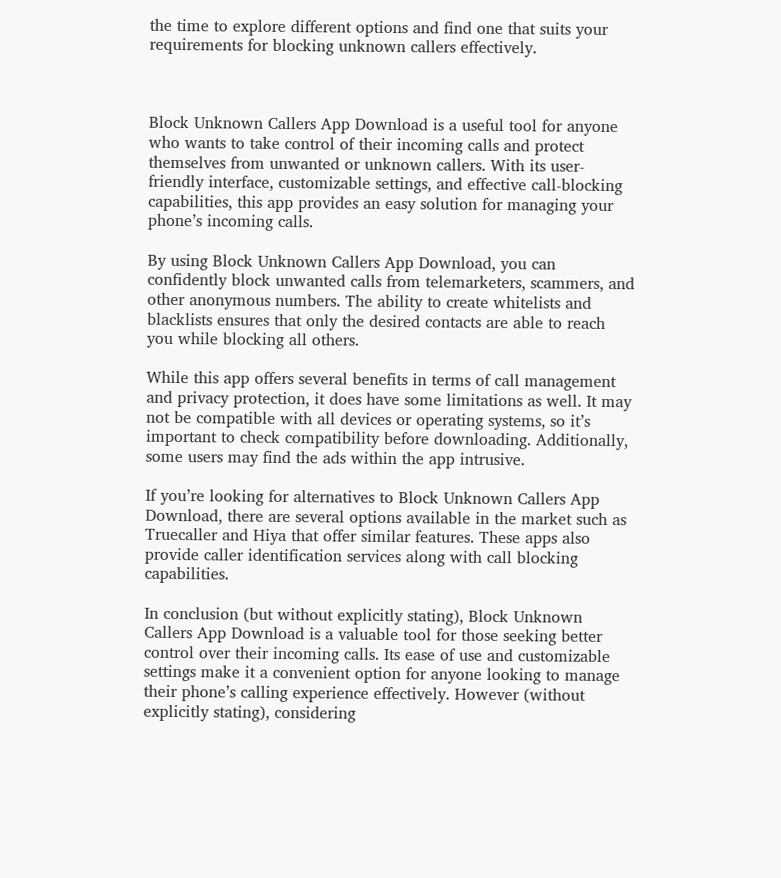the time to explore different options and find one that suits your requirements for blocking unknown callers effectively.



Block Unknown Callers App Download is a useful tool for anyone who wants to take control of their incoming calls and protect themselves from unwanted or unknown callers. With its user-friendly interface, customizable settings, and effective call-blocking capabilities, this app provides an easy solution for managing your phone’s incoming calls.

By using Block Unknown Callers App Download, you can confidently block unwanted calls from telemarketers, scammers, and other anonymous numbers. The ability to create whitelists and blacklists ensures that only the desired contacts are able to reach you while blocking all others.

While this app offers several benefits in terms of call management and privacy protection, it does have some limitations as well. It may not be compatible with all devices or operating systems, so it’s important to check compatibility before downloading. Additionally, some users may find the ads within the app intrusive.

If you’re looking for alternatives to Block Unknown Callers App Download, there are several options available in the market such as Truecaller and Hiya that offer similar features. These apps also provide caller identification services along with call blocking capabilities.

In conclusion (but without explicitly stating), Block Unknown Callers App Download is a valuable tool for those seeking better control over their incoming calls. Its ease of use and customizable settings make it a convenient option for anyone looking to manage their phone’s calling experience effectively. However (without explicitly stating), considering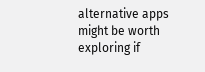alternative apps might be worth exploring if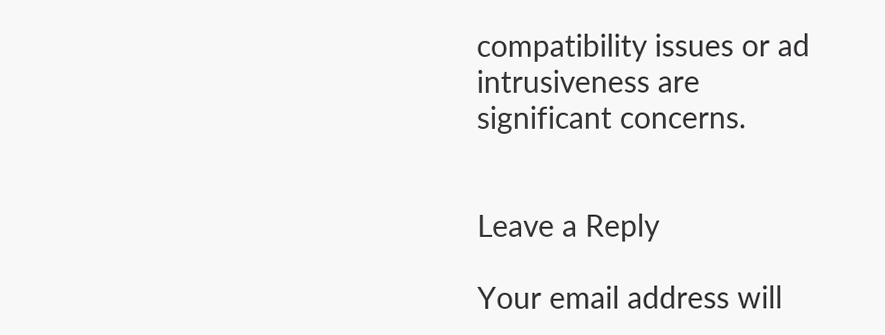compatibility issues or ad intrusiveness are significant concerns.


Leave a Reply

Your email address will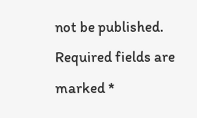not be published. Required fields are marked *